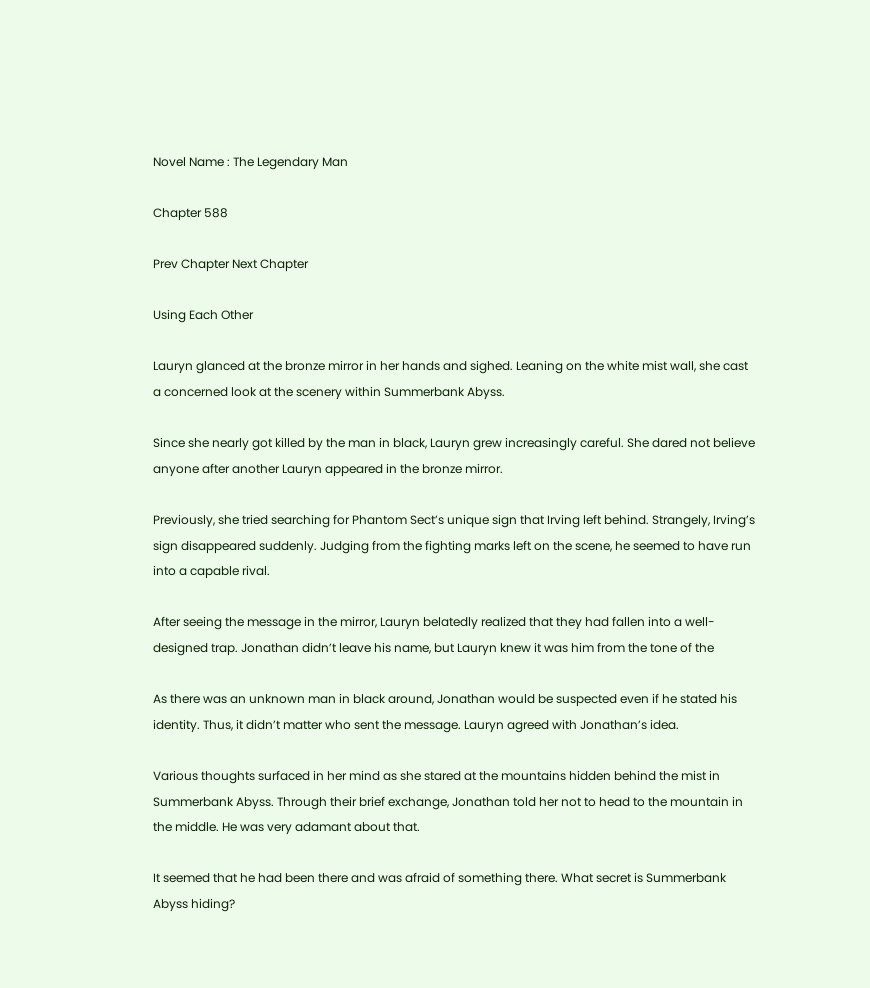Novel Name : The Legendary Man

Chapter 588

Prev Chapter Next Chapter

Using Each Other

Lauryn glanced at the bronze mirror in her hands and sighed. Leaning on the white mist wall, she cast
a concerned look at the scenery within Summerbank Abyss.

Since she nearly got killed by the man in black, Lauryn grew increasingly careful. She dared not believe
anyone after another Lauryn appeared in the bronze mirror.

Previously, she tried searching for Phantom Sect’s unique sign that Irving left behind. Strangely, Irving’s
sign disappeared suddenly. Judging from the fighting marks left on the scene, he seemed to have run
into a capable rival.

After seeing the message in the mirror, Lauryn belatedly realized that they had fallen into a well-
designed trap. Jonathan didn’t leave his name, but Lauryn knew it was him from the tone of the

As there was an unknown man in black around, Jonathan would be suspected even if he stated his
identity. Thus, it didn’t matter who sent the message. Lauryn agreed with Jonathan’s idea.

Various thoughts surfaced in her mind as she stared at the mountains hidden behind the mist in
Summerbank Abyss. Through their brief exchange, Jonathan told her not to head to the mountain in
the middle. He was very adamant about that.

It seemed that he had been there and was afraid of something there. What secret is Summerbank
Abyss hiding?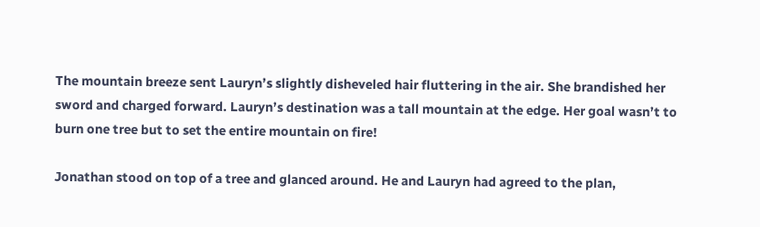The mountain breeze sent Lauryn’s slightly disheveled hair fluttering in the air. She brandished her
sword and charged forward. Lauryn’s destination was a tall mountain at the edge. Her goal wasn’t to
burn one tree but to set the entire mountain on fire!

Jonathan stood on top of a tree and glanced around. He and Lauryn had agreed to the plan,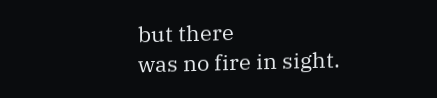but there
was no fire in sight.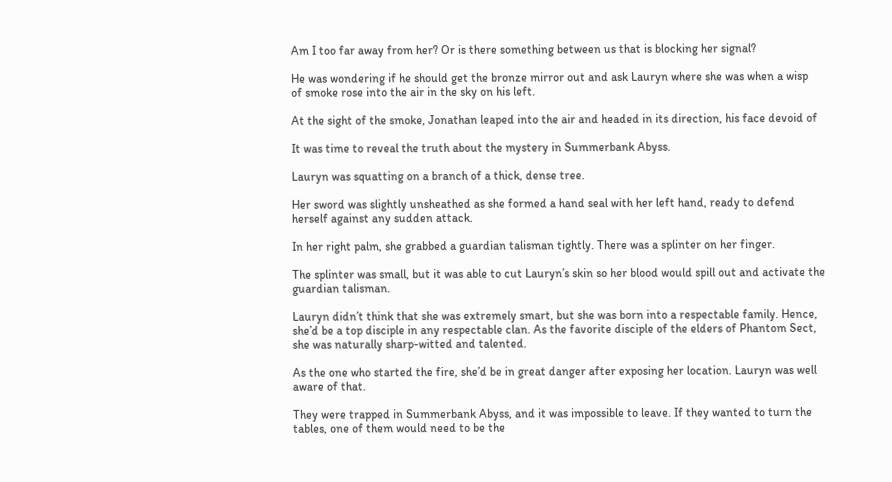Am I too far away from her? Or is there something between us that is blocking her signal?

He was wondering if he should get the bronze mirror out and ask Lauryn where she was when a wisp
of smoke rose into the air in the sky on his left.

At the sight of the smoke, Jonathan leaped into the air and headed in its direction, his face devoid of

It was time to reveal the truth about the mystery in Summerbank Abyss.

Lauryn was squatting on a branch of a thick, dense tree.

Her sword was slightly unsheathed as she formed a hand seal with her left hand, ready to defend
herself against any sudden attack.

In her right palm, she grabbed a guardian talisman tightly. There was a splinter on her finger.

The splinter was small, but it was able to cut Lauryn’s skin so her blood would spill out and activate the
guardian talisman.

Lauryn didn’t think that she was extremely smart, but she was born into a respectable family. Hence,
she’d be a top disciple in any respectable clan. As the favorite disciple of the elders of Phantom Sect,
she was naturally sharp-witted and talented.

As the one who started the fire, she’d be in great danger after exposing her location. Lauryn was well
aware of that.

They were trapped in Summerbank Abyss, and it was impossible to leave. If they wanted to turn the
tables, one of them would need to be the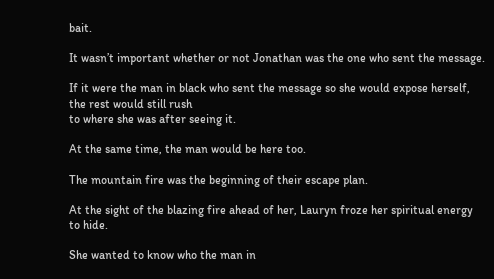bait.

It wasn’t important whether or not Jonathan was the one who sent the message.

If it were the man in black who sent the message so she would expose herself, the rest would still rush
to where she was after seeing it.

At the same time, the man would be here too.

The mountain fire was the beginning of their escape plan.

At the sight of the blazing fire ahead of her, Lauryn froze her spiritual energy to hide.

She wanted to know who the man in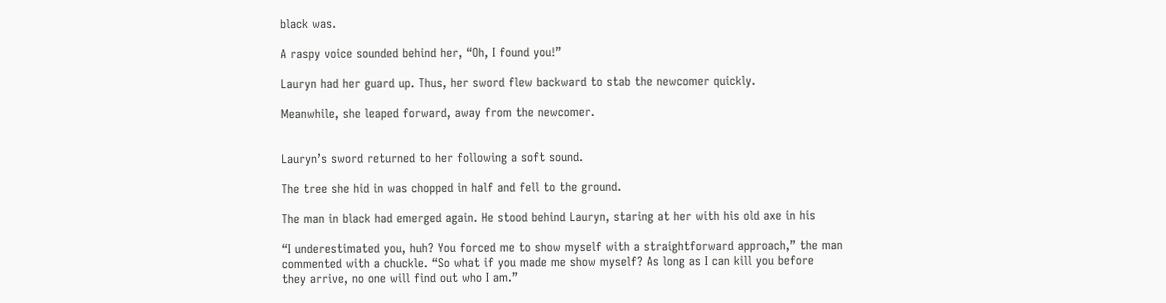black was.

A raspy voice sounded behind her, “Oh, I found you!”

Lauryn had her guard up. Thus, her sword flew backward to stab the newcomer quickly.

Meanwhile, she leaped forward, away from the newcomer.


Lauryn’s sword returned to her following a soft sound.

The tree she hid in was chopped in half and fell to the ground.

The man in black had emerged again. He stood behind Lauryn, staring at her with his old axe in his

“I underestimated you, huh? You forced me to show myself with a straightforward approach,” the man
commented with a chuckle. “So what if you made me show myself? As long as I can kill you before
they arrive, no one will find out who I am.”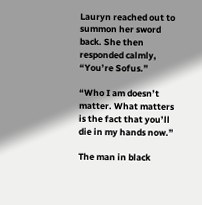Lauryn reached out to summon her sword back. She then responded calmly, “You’re Sofus.”

“Who I am doesn’t matter. What matters is the fact that you’ll die in my hands now.”

The man in black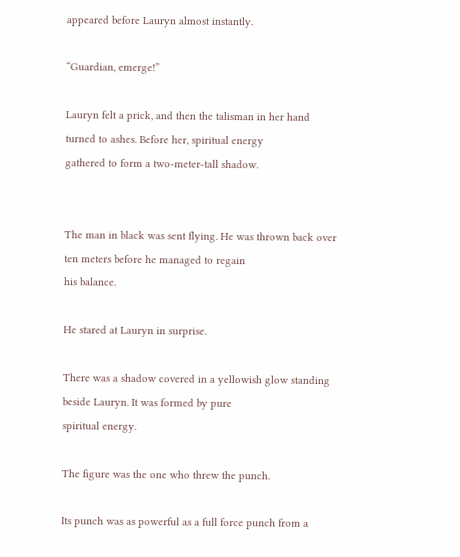appeared before Lauryn almost instantly.

“Guardian, emerge!”

Lauryn felt a prick, and then the talisman in her hand turned to ashes. Before her, spiritual energy
gathered to form a two-meter-tall shadow.


The man in black was sent flying. He was thrown back over ten meters before he managed to regain
his balance.

He stared at Lauryn in surprise.

There was a shadow covered in a yellowish glow standing beside Lauryn. It was formed by pure
spiritual energy.

The figure was the one who threw the punch.

Its punch was as powerful as a full force punch from a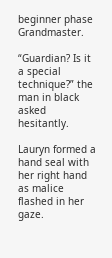beginner phase Grandmaster.

“Guardian? Is it a special technique?” the man in black asked hesitantly.

Lauryn formed a hand seal with her right hand as malice flashed in her gaze.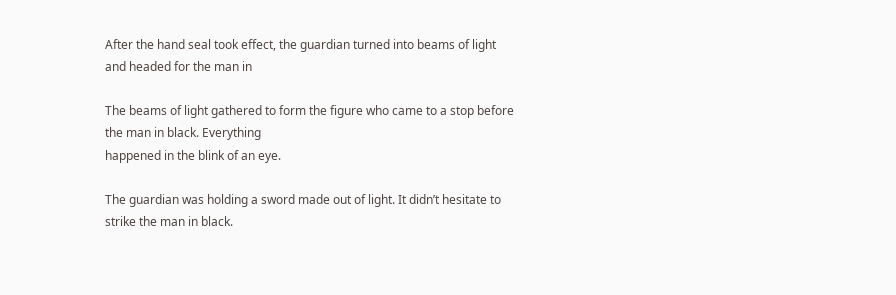After the hand seal took effect, the guardian turned into beams of light and headed for the man in

The beams of light gathered to form the figure who came to a stop before the man in black. Everything
happened in the blink of an eye.

The guardian was holding a sword made out of light. It didn’t hesitate to strike the man in black.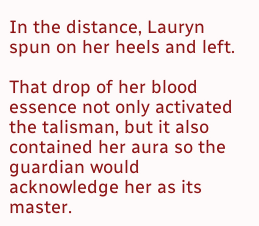In the distance, Lauryn spun on her heels and left.

That drop of her blood essence not only activated the talisman, but it also contained her aura so the
guardian would acknowledge her as its master.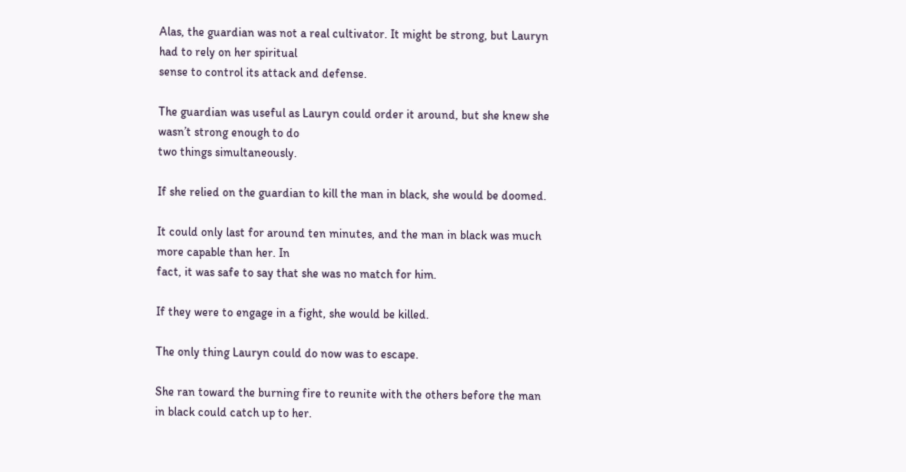Alas, the guardian was not a real cultivator. It might be strong, but Lauryn had to rely on her spiritual
sense to control its attack and defense.

The guardian was useful as Lauryn could order it around, but she knew she wasn’t strong enough to do
two things simultaneously.

If she relied on the guardian to kill the man in black, she would be doomed.

It could only last for around ten minutes, and the man in black was much more capable than her. In
fact, it was safe to say that she was no match for him.

If they were to engage in a fight, she would be killed.

The only thing Lauryn could do now was to escape.

She ran toward the burning fire to reunite with the others before the man in black could catch up to her.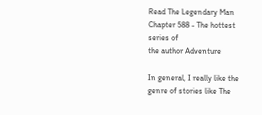Read The Legendary Man Chapter 588 - The hottest series of
the author Adventure

In general, I really like the genre of stories like The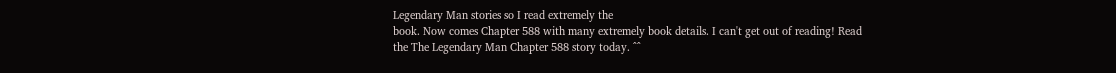Legendary Man stories so I read extremely the
book. Now comes Chapter 588 with many extremely book details. I can't get out of reading! Read
the The Legendary Man Chapter 588 story today. ^^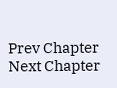Prev Chapter Next Chapter